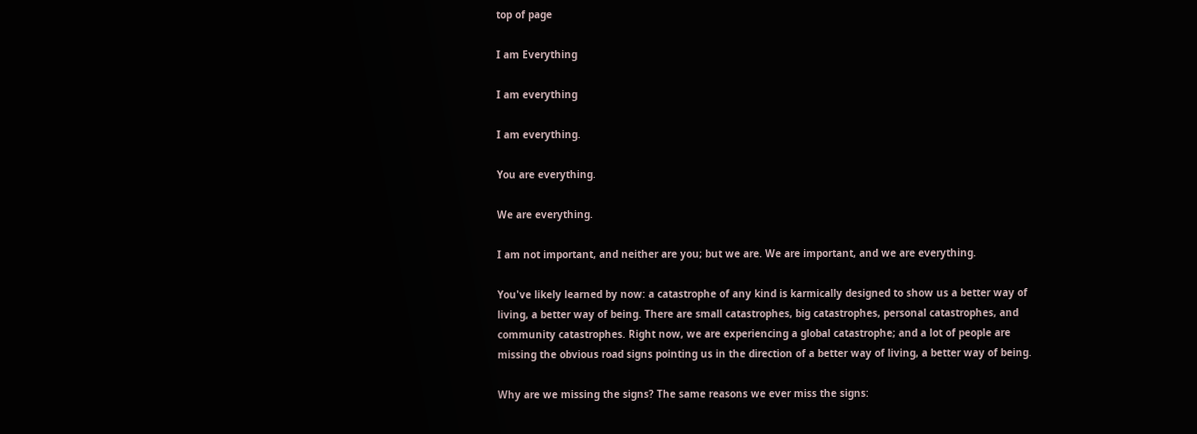top of page

I am Everything

I am everything

I am everything.

You are everything.

We are everything.

I am not important, and neither are you; but we are. We are important, and we are everything.

You've likely learned by now: a catastrophe of any kind is karmically designed to show us a better way of living, a better way of being. There are small catastrophes, big catastrophes, personal catastrophes, and community catastrophes. Right now, we are experiencing a global catastrophe; and a lot of people are missing the obvious road signs pointing us in the direction of a better way of living, a better way of being.

Why are we missing the signs? The same reasons we ever miss the signs: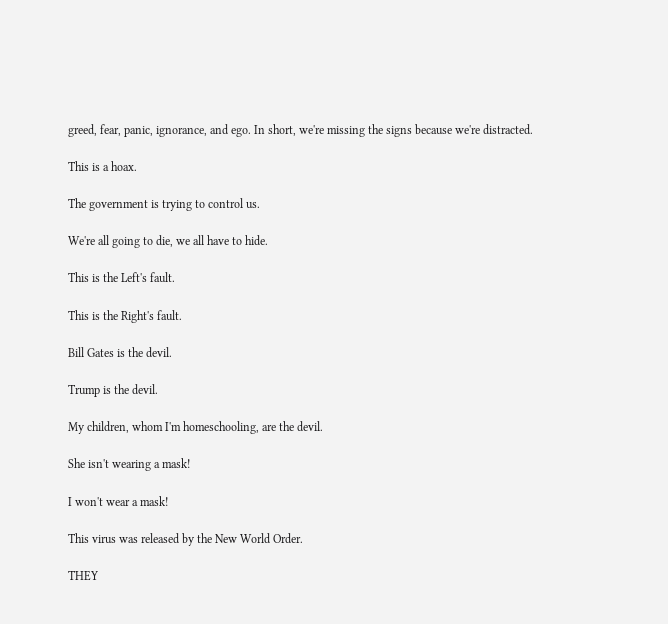greed, fear, panic, ignorance, and ego. In short, we're missing the signs because we're distracted.

This is a hoax.

The government is trying to control us.

We're all going to die, we all have to hide.

This is the Left's fault.

This is the Right's fault.

Bill Gates is the devil.

Trump is the devil.

My children, whom I'm homeschooling, are the devil.

She isn't wearing a mask!

I won't wear a mask!

This virus was released by the New World Order.

THEY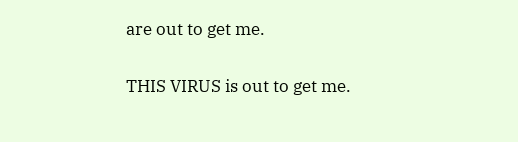are out to get me.

THIS VIRUS is out to get me.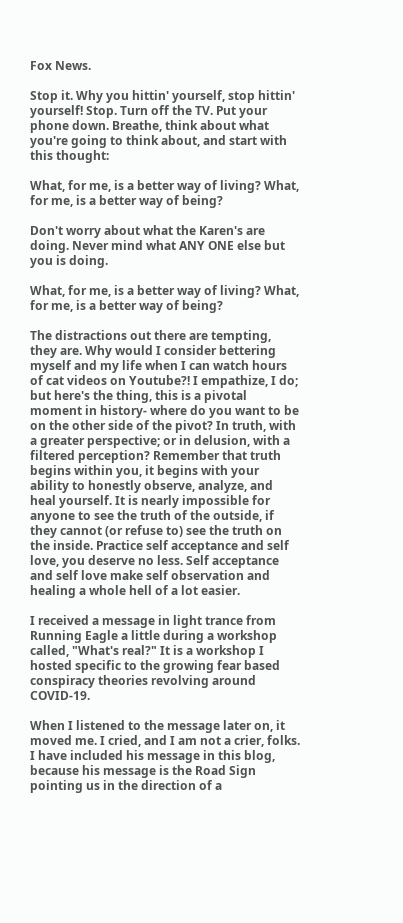Fox News.

Stop it. Why you hittin' yourself, stop hittin' yourself! Stop. Turn off the TV. Put your phone down. Breathe, think about what you're going to think about, and start with this thought:

What, for me, is a better way of living? What, for me, is a better way of being?

Don't worry about what the Karen's are doing. Never mind what ANY ONE else but you is doing.

What, for me, is a better way of living? What, for me, is a better way of being?

The distractions out there are tempting, they are. Why would I consider bettering myself and my life when I can watch hours of cat videos on Youtube?! I empathize, I do; but here's the thing, this is a pivotal moment in history- where do you want to be on the other side of the pivot? In truth, with a greater perspective; or in delusion, with a filtered perception? Remember that truth begins within you, it begins with your ability to honestly observe, analyze, and heal yourself. It is nearly impossible for anyone to see the truth of the outside, if they cannot (or refuse to) see the truth on the inside. Practice self acceptance and self love, you deserve no less. Self acceptance and self love make self observation and healing a whole hell of a lot easier.

I received a message in light trance from Running Eagle a little during a workshop called, "What's real?" It is a workshop I hosted specific to the growing fear based conspiracy theories revolving around COVID-19.

When I listened to the message later on, it moved me. I cried, and I am not a crier, folks. I have included his message in this blog, because his message is the Road Sign pointing us in the direction of a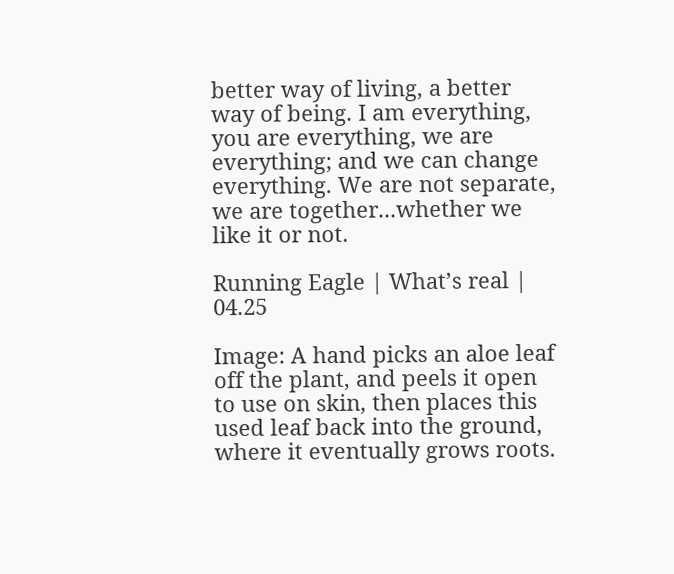better way of living, a better way of being. I am everything, you are everything, we are everything; and we can change everything. We are not separate, we are together...whether we like it or not.

Running Eagle | What’s real | 04.25

Image: A hand picks an aloe leaf off the plant, and peels it open to use on skin, then places this used leaf back into the ground, where it eventually grows roots.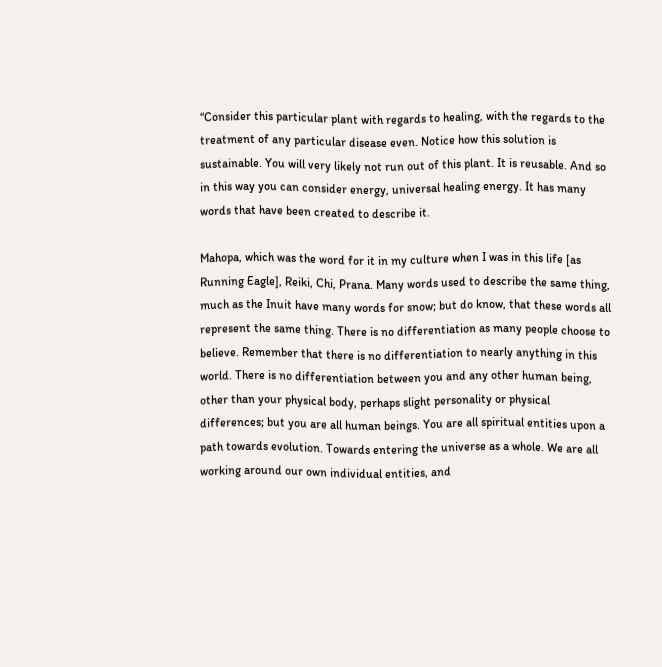“Consider this particular plant with regards to healing, with the regards to the treatment of any particular disease even. Notice how this solution is sustainable. You will very likely not run out of this plant. It is reusable. And so in this way you can consider energy, universal healing energy. It has many words that have been created to describe it.

Mahopa, which was the word for it in my culture when I was in this life [as Running Eagle], Reiki, Chi, Prana. Many words used to describe the same thing, much as the Inuit have many words for snow; but do know, that these words all represent the same thing. There is no differentiation as many people choose to believe. Remember that there is no differentiation to nearly anything in this world. There is no differentiation between you and any other human being, other than your physical body, perhaps slight personality or physical differences; but you are all human beings. You are all spiritual entities upon a path towards evolution. Towards entering the universe as a whole. We are all working around our own individual entities, and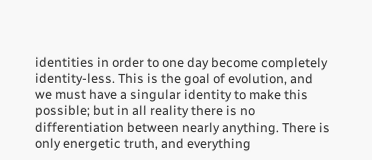identities in order to one day become completely identity-less. This is the goal of evolution, and we must have a singular identity to make this possible; but in all reality there is no differentiation between nearly anything. There is only energetic truth, and everything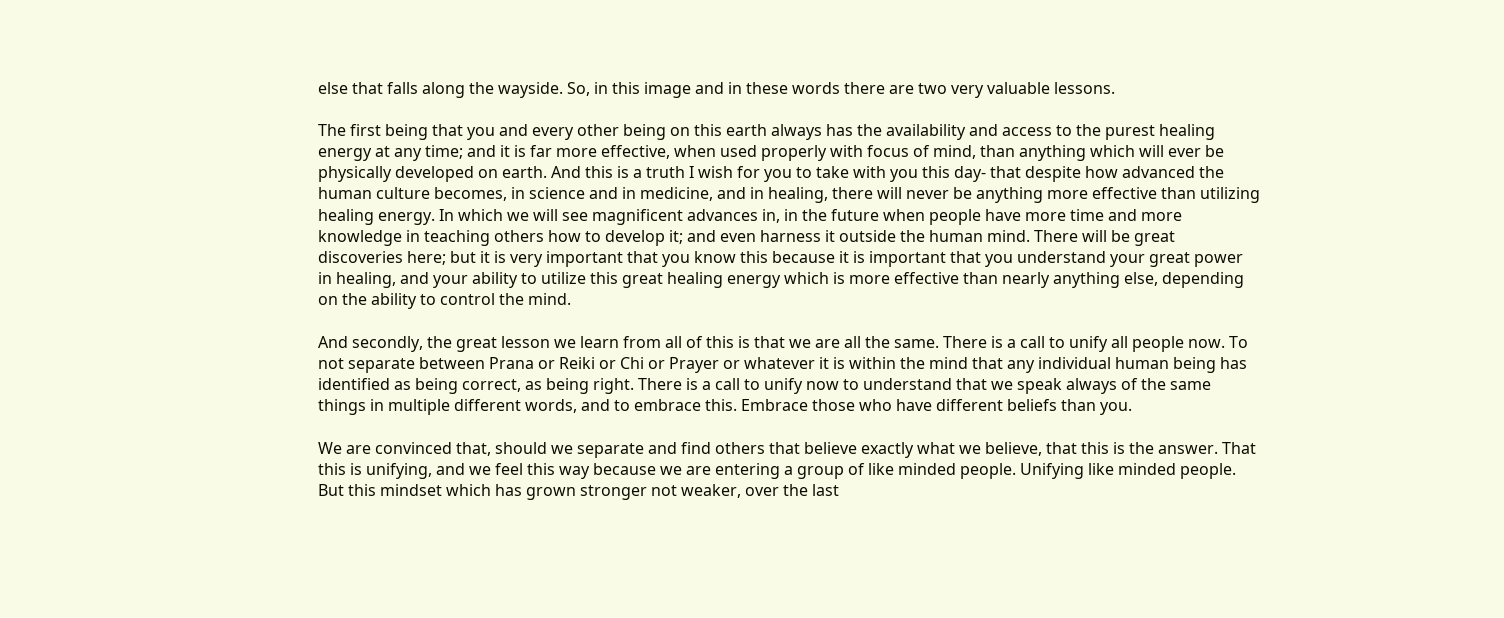else that falls along the wayside. So, in this image and in these words there are two very valuable lessons.

The first being that you and every other being on this earth always has the availability and access to the purest healing energy at any time; and it is far more effective, when used properly with focus of mind, than anything which will ever be physically developed on earth. And this is a truth I wish for you to take with you this day- that despite how advanced the human culture becomes, in science and in medicine, and in healing, there will never be anything more effective than utilizing healing energy. In which we will see magnificent advances in, in the future when people have more time and more knowledge in teaching others how to develop it; and even harness it outside the human mind. There will be great discoveries here; but it is very important that you know this because it is important that you understand your great power in healing, and your ability to utilize this great healing energy which is more effective than nearly anything else, depending on the ability to control the mind.

And secondly, the great lesson we learn from all of this is that we are all the same. There is a call to unify all people now. To not separate between Prana or Reiki or Chi or Prayer or whatever it is within the mind that any individual human being has identified as being correct, as being right. There is a call to unify now to understand that we speak always of the same things in multiple different words, and to embrace this. Embrace those who have different beliefs than you.

We are convinced that, should we separate and find others that believe exactly what we believe, that this is the answer. That this is unifying, and we feel this way because we are entering a group of like minded people. Unifying like minded people. But this mindset which has grown stronger not weaker, over the last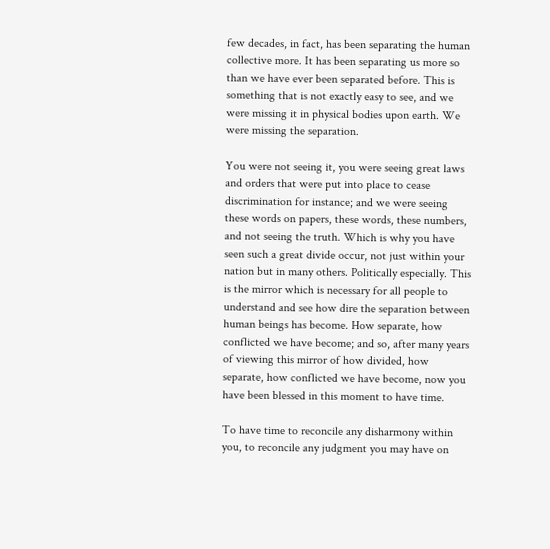few decades, in fact, has been separating the human collective more. It has been separating us more so than we have ever been separated before. This is something that is not exactly easy to see, and we were missing it in physical bodies upon earth. We were missing the separation.

You were not seeing it, you were seeing great laws and orders that were put into place to cease discrimination for instance; and we were seeing these words on papers, these words, these numbers, and not seeing the truth. Which is why you have seen such a great divide occur, not just within your nation but in many others. Politically especially. This is the mirror which is necessary for all people to understand and see how dire the separation between human beings has become. How separate, how conflicted we have become; and so, after many years of viewing this mirror of how divided, how separate, how conflicted we have become, now you have been blessed in this moment to have time.

To have time to reconcile any disharmony within you, to reconcile any judgment you may have on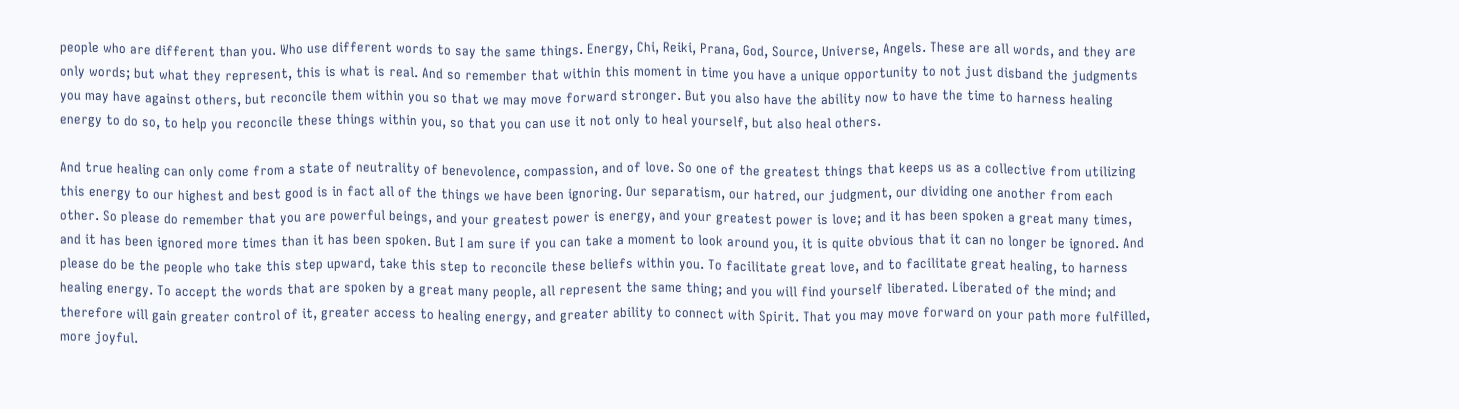people who are different than you. Who use different words to say the same things. Energy, Chi, Reiki, Prana, God, Source, Universe, Angels. These are all words, and they are only words; but what they represent, this is what is real. And so remember that within this moment in time you have a unique opportunity to not just disband the judgments you may have against others, but reconcile them within you so that we may move forward stronger. But you also have the ability now to have the time to harness healing energy to do so, to help you reconcile these things within you, so that you can use it not only to heal yourself, but also heal others.

And true healing can only come from a state of neutrality of benevolence, compassion, and of love. So one of the greatest things that keeps us as a collective from utilizing this energy to our highest and best good is in fact all of the things we have been ignoring. Our separatism, our hatred, our judgment, our dividing one another from each other. So please do remember that you are powerful beings, and your greatest power is energy, and your greatest power is love; and it has been spoken a great many times, and it has been ignored more times than it has been spoken. But I am sure if you can take a moment to look around you, it is quite obvious that it can no longer be ignored. And please do be the people who take this step upward, take this step to reconcile these beliefs within you. To facilitate great love, and to facilitate great healing, to harness healing energy. To accept the words that are spoken by a great many people, all represent the same thing; and you will find yourself liberated. Liberated of the mind; and therefore will gain greater control of it, greater access to healing energy, and greater ability to connect with Spirit. That you may move forward on your path more fulfilled, more joyful.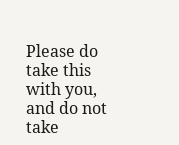Please do take this with you, and do not take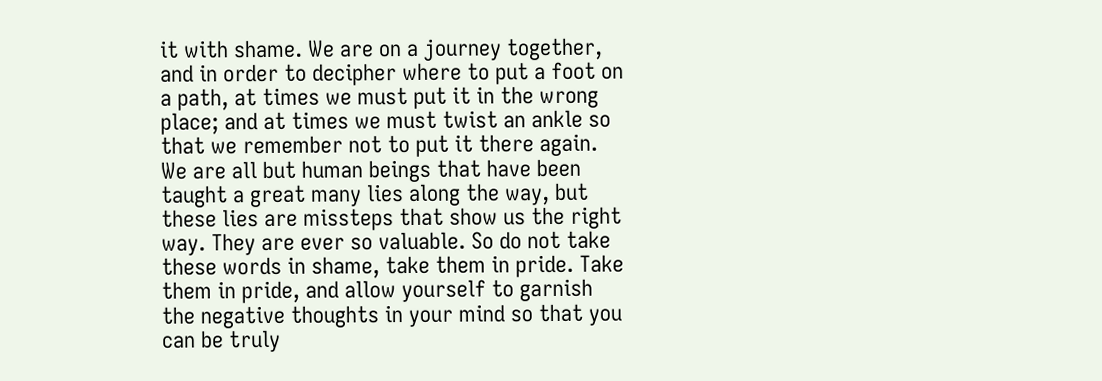it with shame. We are on a journey together, and in order to decipher where to put a foot on a path, at times we must put it in the wrong place; and at times we must twist an ankle so that we remember not to put it there again. We are all but human beings that have been taught a great many lies along the way, but these lies are missteps that show us the right way. They are ever so valuable. So do not take these words in shame, take them in pride. Take them in pride, and allow yourself to garnish the negative thoughts in your mind so that you can be truly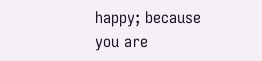happy; because you are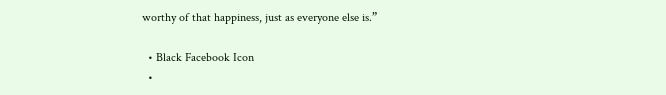worthy of that happiness, just as everyone else is.”

  • Black Facebook Icon
  •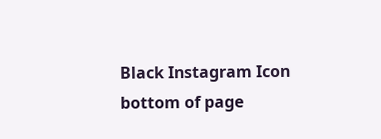Black Instagram Icon
bottom of page